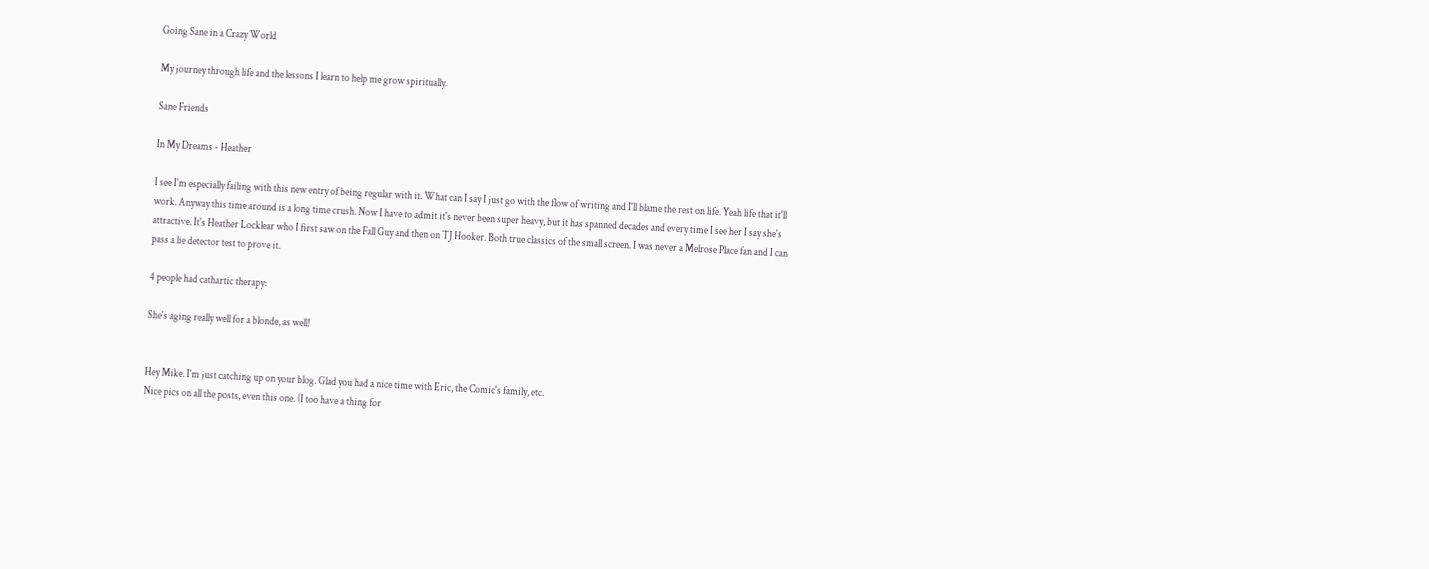Going Sane in a Crazy World

My journey through life and the lessons I learn to help me grow spiritually.

Sane Friends

In My Dreams - Heather

I see I'm especially failing with this new entry of being regular with it. What can I say I just go with the flow of writing and I'll blame the rest on life. Yeah life that it'll work. Anyway this time around is a long time crush. Now I have to admit it's never been super heavy, but it has spanned decades and every time I see her I say she's attractive. It's Heather Locklear who I first saw on the Fall Guy and then on TJ Hooker. Both true classics of the small screen. I was never a Melrose Place fan and I can pass a lie detector test to prove it.

4 people had cathartic therapy:

She's aging really well for a blonde, as well!


Hey Mike. I'm just catching up on your blog. Glad you had a nice time with Eric, the Comic's family, etc.
Nice pics on all the posts, even this one. (I too have a thing for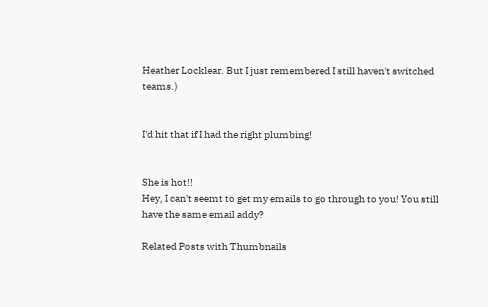Heather Locklear. But I just remembered I still haven't switched teams.)


I'd hit that if I had the right plumbing!


She is hot!!
Hey, I can't seemt to get my emails to go through to you! You still have the same email addy?

Related Posts with Thumbnails